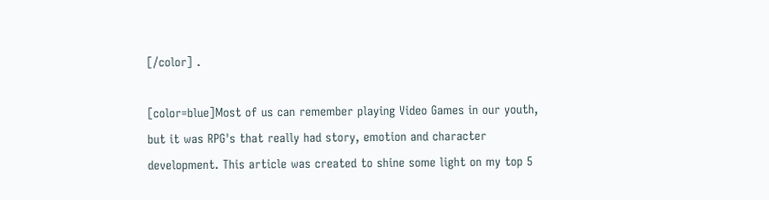[/color] .

[color=blue]Most of us can remember playing Video Games in our youth, but it was RPG's that really had story, emotion and character development. This article was created to shine some light on my top 5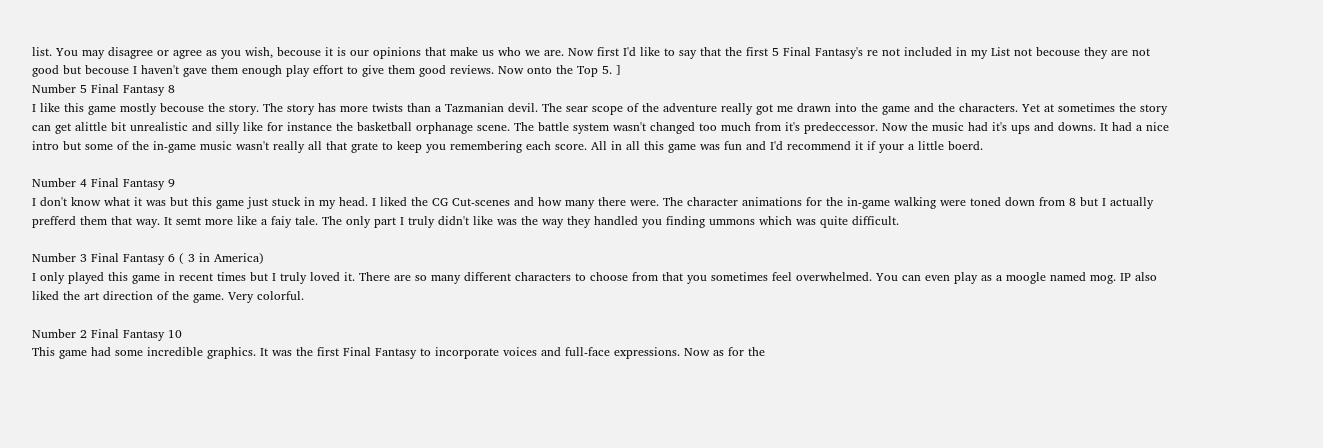list. You may disagree or agree as you wish, becouse it is our opinions that make us who we are. Now first I'd like to say that the first 5 Final Fantasy's re not included in my List not becouse they are not good but becouse I haven't gave them enough play effort to give them good reviews. Now onto the Top 5. ]
Number 5 Final Fantasy 8
I like this game mostly becouse the story. The story has more twists than a Tazmanian devil. The sear scope of the adventure really got me drawn into the game and the characters. Yet at sometimes the story can get alittle bit unrealistic and silly like for instance the basketball orphanage scene. The battle system wasn't changed too much from it's predeccessor. Now the music had it's ups and downs. It had a nice intro but some of the in-game music wasn't really all that grate to keep you remembering each score. All in all this game was fun and I'd recommend it if your a little boerd.

Number 4 Final Fantasy 9
I don't know what it was but this game just stuck in my head. I liked the CG Cut-scenes and how many there were. The character animations for the in-game walking were toned down from 8 but I actually prefferd them that way. It semt more like a faiy tale. The only part I truly didn't like was the way they handled you finding ummons which was quite difficult.

Number 3 Final Fantasy 6 ( 3 in America)
I only played this game in recent times but I truly loved it. There are so many different characters to choose from that you sometimes feel overwhelmed. You can even play as a moogle named mog. IP also liked the art direction of the game. Very colorful.

Number 2 Final Fantasy 10
This game had some incredible graphics. It was the first Final Fantasy to incorporate voices and full-face expressions. Now as for the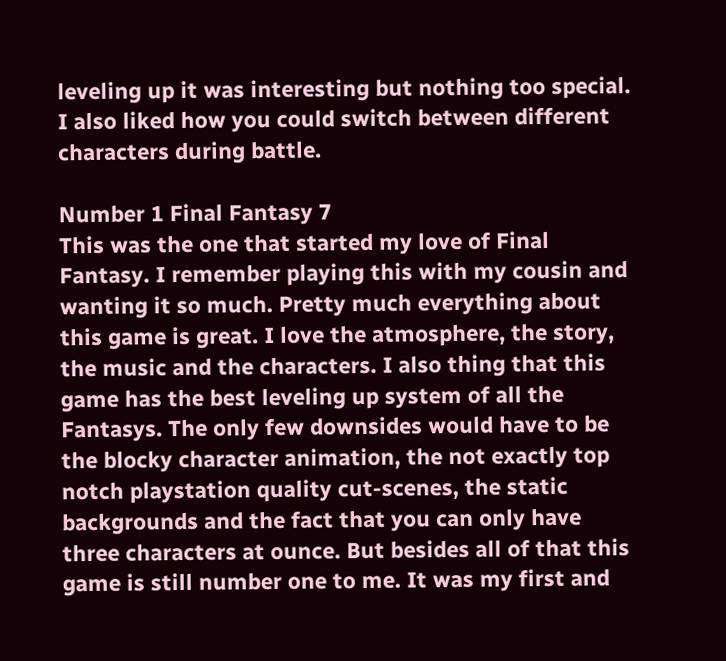leveling up it was interesting but nothing too special. I also liked how you could switch between different characters during battle.

Number 1 Final Fantasy 7
This was the one that started my love of Final Fantasy. I remember playing this with my cousin and wanting it so much. Pretty much everything about this game is great. I love the atmosphere, the story, the music and the characters. I also thing that this game has the best leveling up system of all the Fantasys. The only few downsides would have to be the blocky character animation, the not exactly top notch playstation quality cut-scenes, the static backgrounds and the fact that you can only have three characters at ounce. But besides all of that this game is still number one to me. It was my first and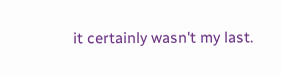it certainly wasn't my last.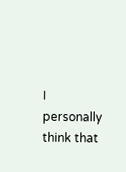I personally think that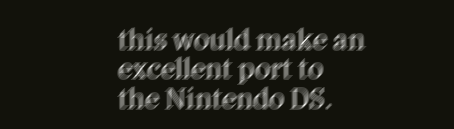this would make an excellent port to the Nintendo DS.